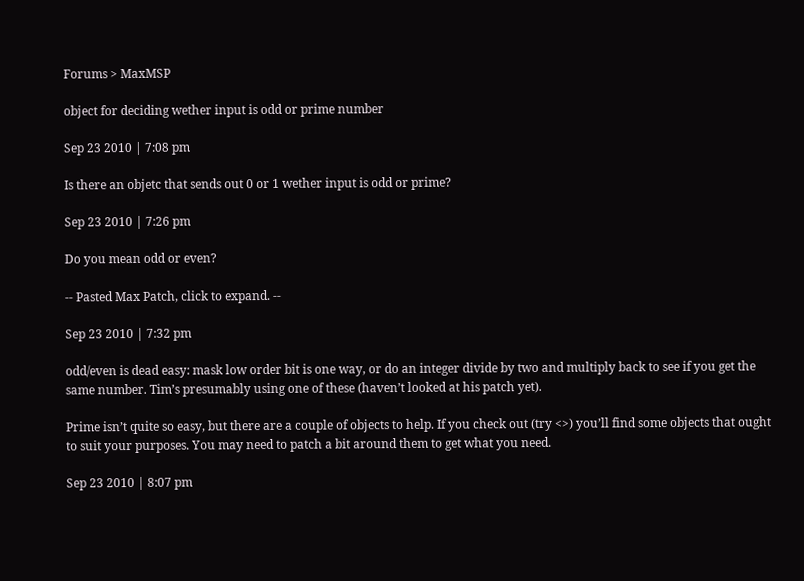Forums > MaxMSP

object for deciding wether input is odd or prime number

Sep 23 2010 | 7:08 pm

Is there an objetc that sends out 0 or 1 wether input is odd or prime?

Sep 23 2010 | 7:26 pm

Do you mean odd or even?

-- Pasted Max Patch, click to expand. --

Sep 23 2010 | 7:32 pm

odd/even is dead easy: mask low order bit is one way, or do an integer divide by two and multiply back to see if you get the same number. Tim’s presumably using one of these (haven’t looked at his patch yet).

Prime isn’t quite so easy, but there are a couple of objects to help. If you check out (try <>) you’ll find some objects that ought to suit your purposes. You may need to patch a bit around them to get what you need.

Sep 23 2010 | 8:07 pm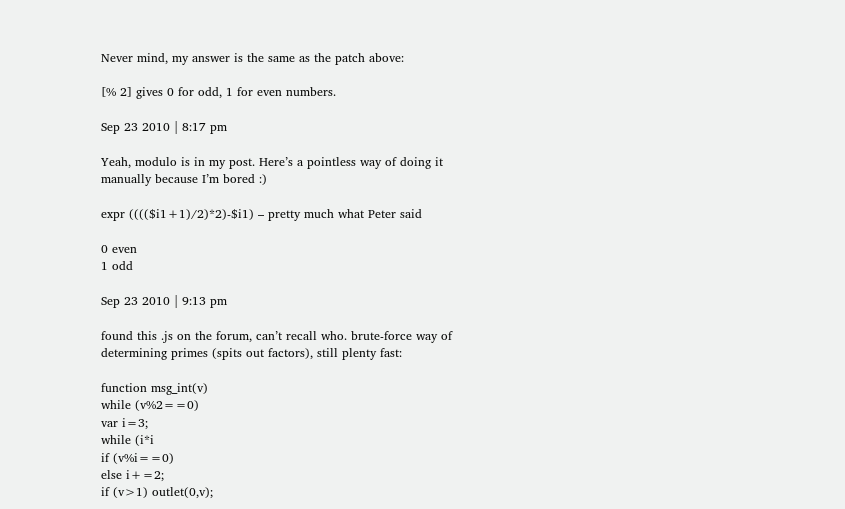Never mind, my answer is the same as the patch above:

[% 2] gives 0 for odd, 1 for even numbers.

Sep 23 2010 | 8:17 pm

Yeah, modulo is in my post. Here’s a pointless way of doing it manually because I’m bored :)

expr (((($i1+1)/2)*2)-$i1) – pretty much what Peter said

0 even
1 odd

Sep 23 2010 | 9:13 pm

found this .js on the forum, can’t recall who. brute-force way of determining primes (spits out factors), still plenty fast:

function msg_int(v)
while (v%2==0)
var i=3;
while (i*i
if (v%i==0)
else i+=2;
if (v>1) outlet(0,v);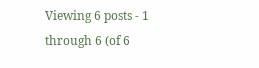Viewing 6 posts - 1 through 6 (of 6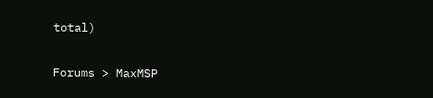total)

Forums > MaxMSP